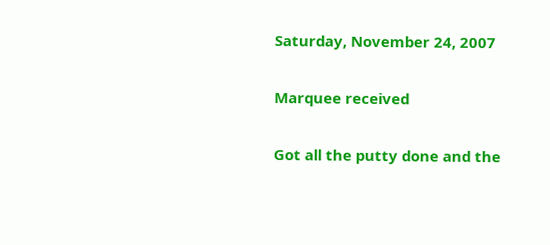Saturday, November 24, 2007

Marquee received

Got all the putty done and the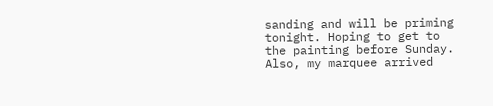sanding and will be priming tonight. Hoping to get to the painting before Sunday. Also, my marquee arrived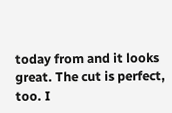today from and it looks great. The cut is perfect, too. I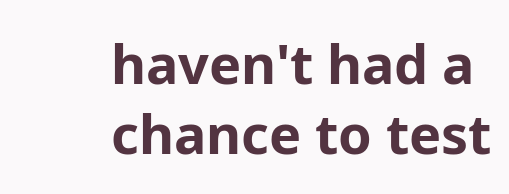haven't had a chance to test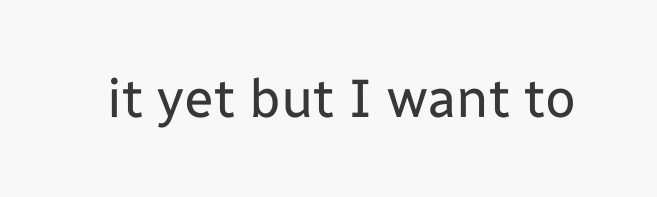it yet but I want to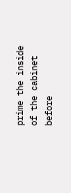prime the inside of the cabinet before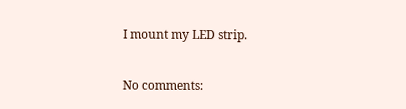I mount my LED strip.

No comments: